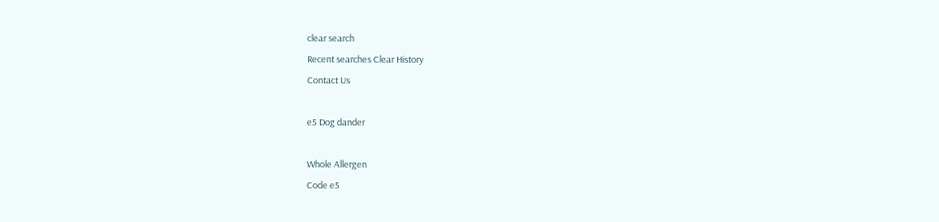clear search
Recent searches Clear History
Contact Us

e5 Dog dander

Whole Allergen
Code e5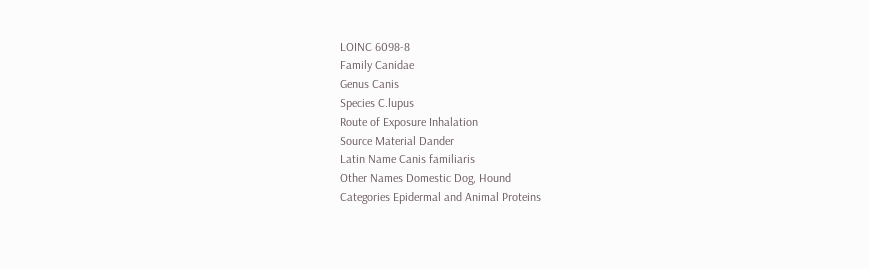LOINC 6098-8
Family Canidae
Genus Canis
Species C.lupus
Route of Exposure Inhalation
Source Material Dander
Latin Name Canis familiaris
Other Names Domestic Dog, Hound
Categories Epidermal and Animal Proteins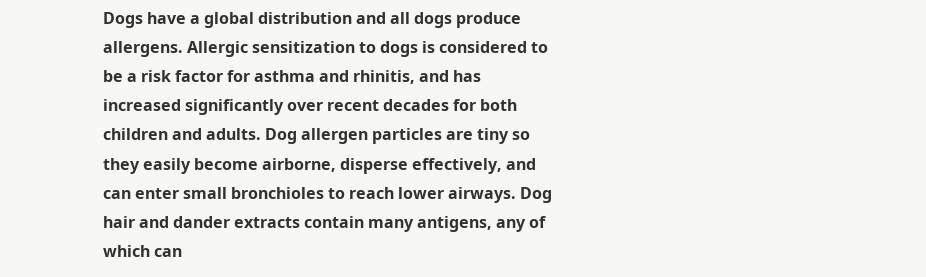Dogs have a global distribution and all dogs produce allergens. Allergic sensitization to dogs is considered to be a risk factor for asthma and rhinitis, and has increased significantly over recent decades for both children and adults. Dog allergen particles are tiny so they easily become airborne, disperse effectively, and can enter small bronchioles to reach lower airways. Dog hair and dander extracts contain many antigens, any of which can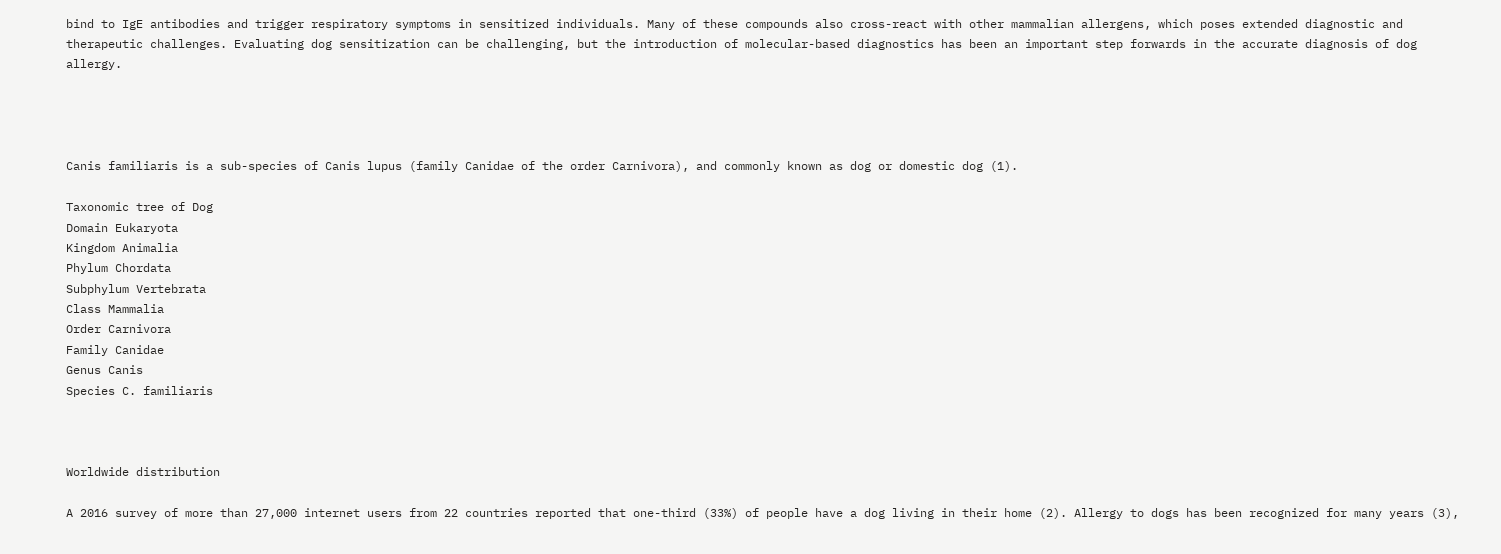bind to IgE antibodies and trigger respiratory symptoms in sensitized individuals. Many of these compounds also cross-react with other mammalian allergens, which poses extended diagnostic and therapeutic challenges. Evaluating dog sensitization can be challenging, but the introduction of molecular-based diagnostics has been an important step forwards in the accurate diagnosis of dog allergy.




Canis familiaris is a sub-species of Canis lupus (family Canidae of the order Carnivora), and commonly known as dog or domestic dog (1).

Taxonomic tree of Dog
Domain Eukaryota
Kingdom Animalia
Phylum Chordata
Subphylum Vertebrata
Class Mammalia
Order Carnivora
Family Canidae
Genus Canis
Species C. familiaris



Worldwide distribution

A 2016 survey of more than 27,000 internet users from 22 countries reported that one-third (33%) of people have a dog living in their home (2). Allergy to dogs has been recognized for many years (3),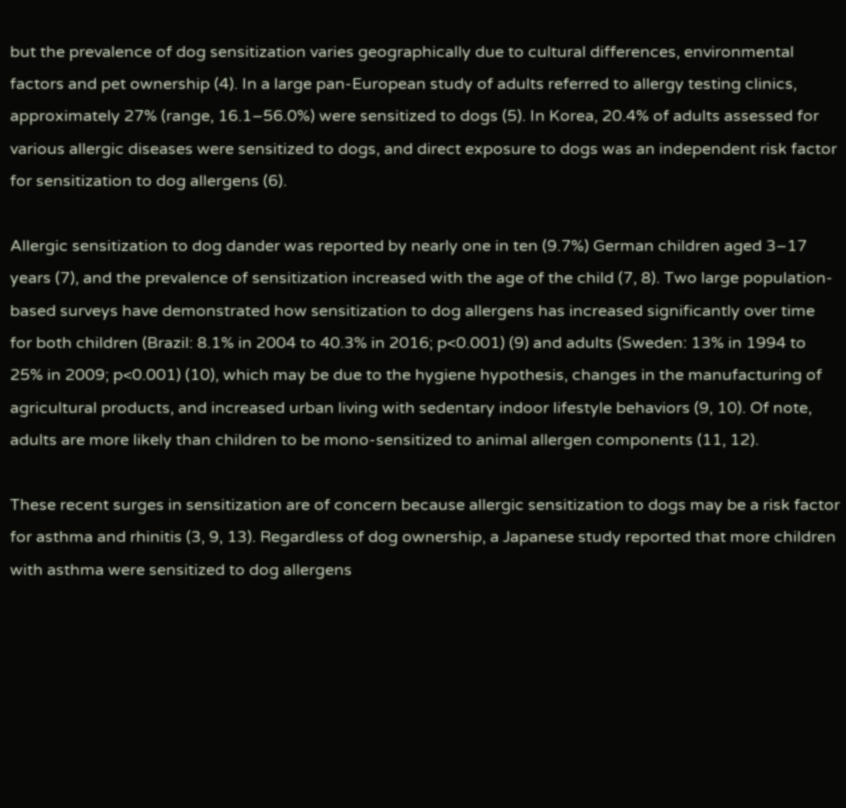but the prevalence of dog sensitization varies geographically due to cultural differences, environmental factors and pet ownership (4). In a large pan-European study of adults referred to allergy testing clinics, approximately 27% (range, 16.1–56.0%) were sensitized to dogs (5). In Korea, 20.4% of adults assessed for various allergic diseases were sensitized to dogs, and direct exposure to dogs was an independent risk factor for sensitization to dog allergens (6).

Allergic sensitization to dog dander was reported by nearly one in ten (9.7%) German children aged 3–17 years (7), and the prevalence of sensitization increased with the age of the child (7, 8). Two large population-based surveys have demonstrated how sensitization to dog allergens has increased significantly over time for both children (Brazil: 8.1% in 2004 to 40.3% in 2016; p<0.001) (9) and adults (Sweden: 13% in 1994 to 25% in 2009; p<0.001) (10), which may be due to the hygiene hypothesis, changes in the manufacturing of agricultural products, and increased urban living with sedentary indoor lifestyle behaviors (9, 10). Of note, adults are more likely than children to be mono-sensitized to animal allergen components (11, 12).

These recent surges in sensitization are of concern because allergic sensitization to dogs may be a risk factor for asthma and rhinitis (3, 9, 13). Regardless of dog ownership, a Japanese study reported that more children with asthma were sensitized to dog allergens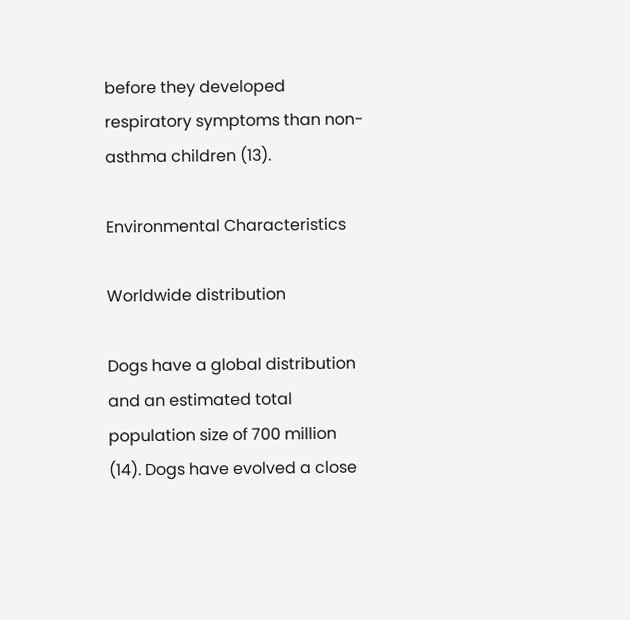before they developed respiratory symptoms than non-asthma children (13).

Environmental Characteristics

Worldwide distribution

Dogs have a global distribution and an estimated total population size of 700 million (14). Dogs have evolved a close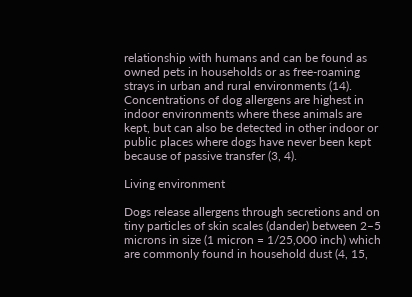relationship with humans and can be found as owned pets in households or as free-roaming strays in urban and rural environments (14). Concentrations of dog allergens are highest in indoor environments where these animals are kept, but can also be detected in other indoor or public places where dogs have never been kept because of passive transfer (3, 4).

Living environment

Dogs release allergens through secretions and on tiny particles of skin scales (dander) between 2–5 microns in size (1 micron = 1/25,000 inch) which are commonly found in household dust (4, 15,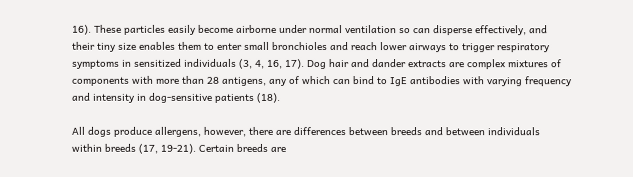16). These particles easily become airborne under normal ventilation so can disperse effectively, and their tiny size enables them to enter small bronchioles and reach lower airways to trigger respiratory symptoms in sensitized individuals (3, 4, 16, 17). Dog hair and dander extracts are complex mixtures of components with more than 28 antigens, any of which can bind to IgE antibodies with varying frequency and intensity in dog-sensitive patients (18).

All dogs produce allergens, however, there are differences between breeds and between individuals within breeds (17, 19-21). Certain breeds are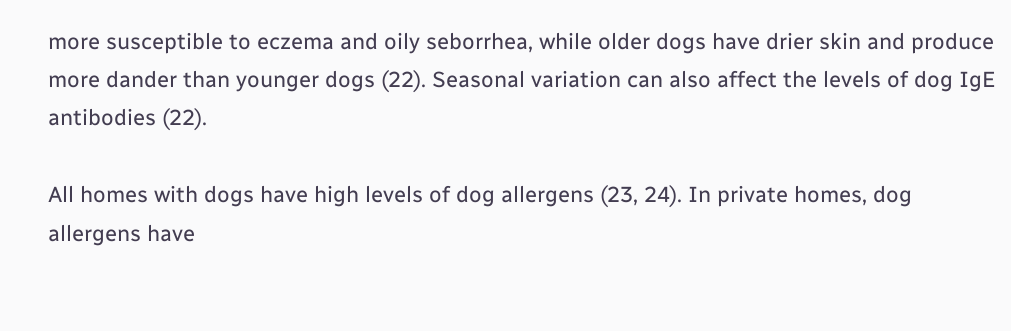more susceptible to eczema and oily seborrhea, while older dogs have drier skin and produce more dander than younger dogs (22). Seasonal variation can also affect the levels of dog IgE antibodies (22).

All homes with dogs have high levels of dog allergens (23, 24). In private homes, dog allergens have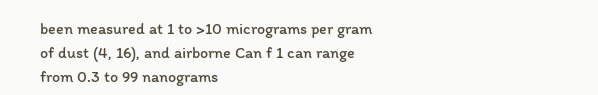been measured at 1 to >10 micrograms per gram of dust (4, 16), and airborne Can f 1 can range from 0.3 to 99 nanograms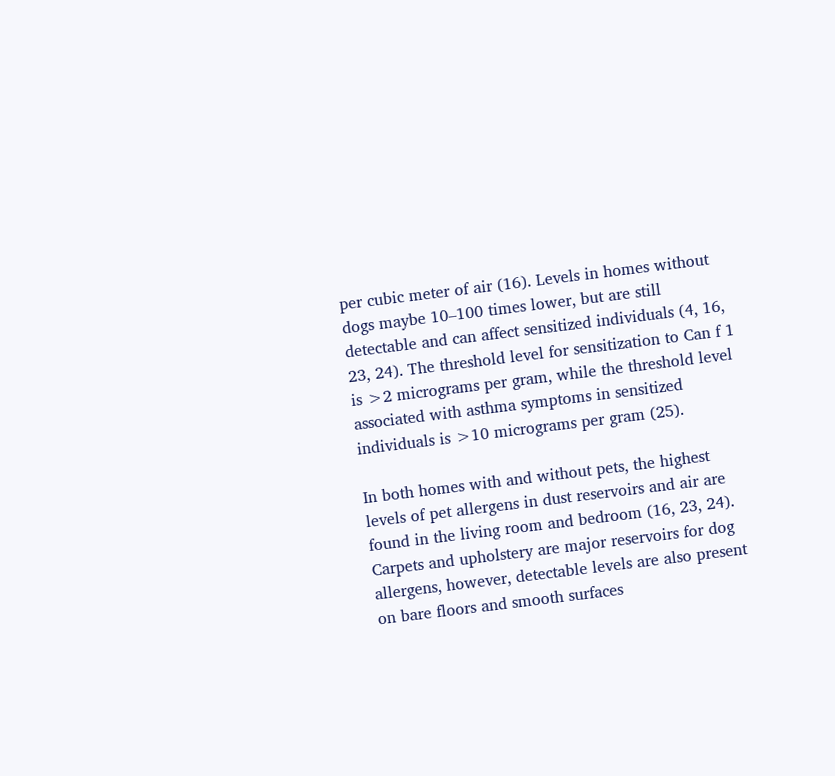per cubic meter of air (16). Levels in homes without dogs maybe 10–100 times lower, but are still detectable and can affect sensitized individuals (4, 16, 23, 24). The threshold level for sensitization to Can f 1 is >2 micrograms per gram, while the threshold level associated with asthma symptoms in sensitized individuals is >10 micrograms per gram (25).

In both homes with and without pets, the highest levels of pet allergens in dust reservoirs and air are found in the living room and bedroom (16, 23, 24). Carpets and upholstery are major reservoirs for dog allergens, however, detectable levels are also present on bare floors and smooth surfaces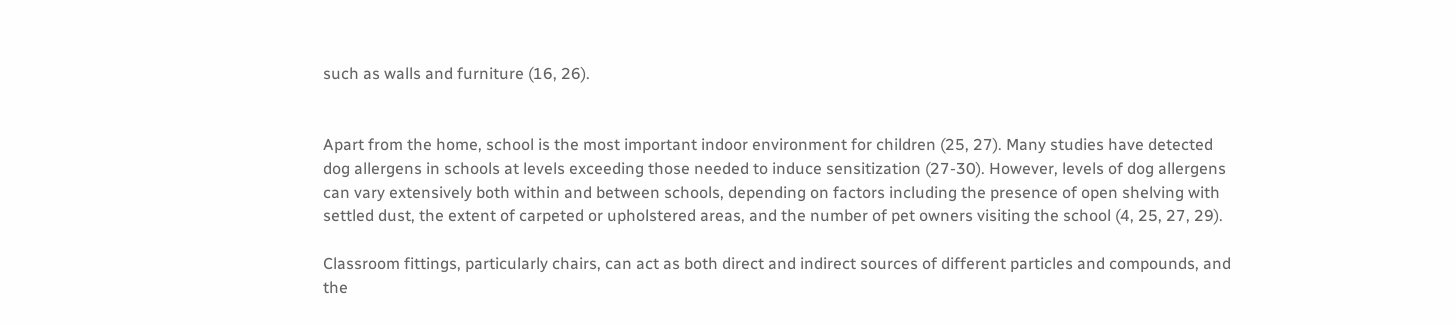such as walls and furniture (16, 26).


Apart from the home, school is the most important indoor environment for children (25, 27). Many studies have detected dog allergens in schools at levels exceeding those needed to induce sensitization (27-30). However, levels of dog allergens can vary extensively both within and between schools, depending on factors including the presence of open shelving with settled dust, the extent of carpeted or upholstered areas, and the number of pet owners visiting the school (4, 25, 27, 29).

Classroom fittings, particularly chairs, can act as both direct and indirect sources of different particles and compounds, and the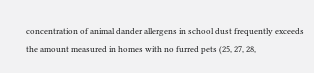concentration of animal dander allergens in school dust frequently exceeds the amount measured in homes with no furred pets (25, 27, 28,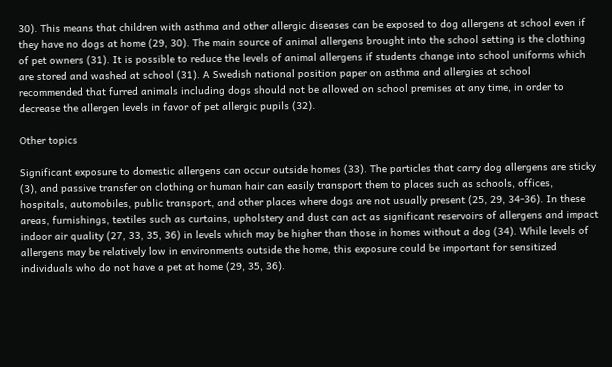30). This means that children with asthma and other allergic diseases can be exposed to dog allergens at school even if they have no dogs at home (29, 30). The main source of animal allergens brought into the school setting is the clothing of pet owners (31). It is possible to reduce the levels of animal allergens if students change into school uniforms which are stored and washed at school (31). A Swedish national position paper on asthma and allergies at school recommended that furred animals including dogs should not be allowed on school premises at any time, in order to decrease the allergen levels in favor of pet allergic pupils (32).

Other topics

Significant exposure to domestic allergens can occur outside homes (33). The particles that carry dog allergens are sticky (3), and passive transfer on clothing or human hair can easily transport them to places such as schools, offices, hospitals, automobiles, public transport, and other places where dogs are not usually present (25, 29, 34-36). In these areas, furnishings, textiles such as curtains, upholstery and dust can act as significant reservoirs of allergens and impact indoor air quality (27, 33, 35, 36) in levels which may be higher than those in homes without a dog (34). While levels of allergens may be relatively low in environments outside the home, this exposure could be important for sensitized individuals who do not have a pet at home (29, 35, 36).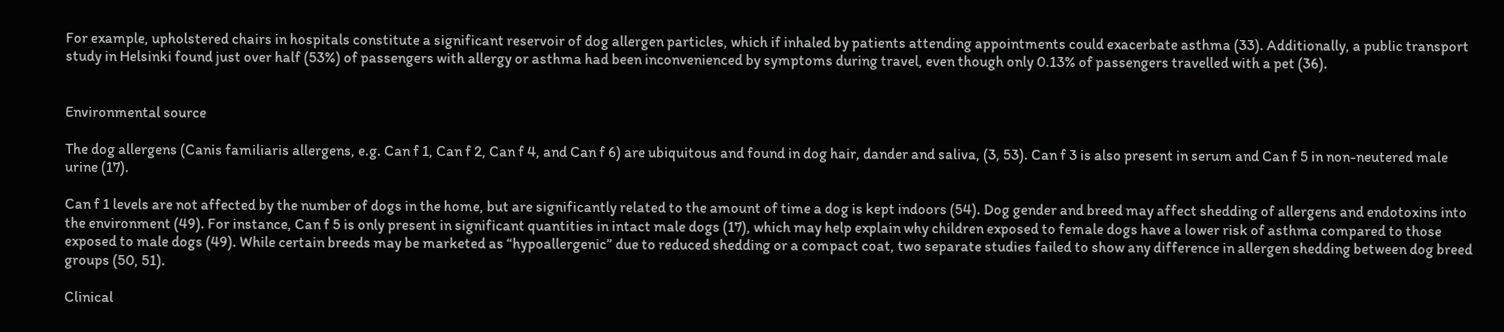For example, upholstered chairs in hospitals constitute a significant reservoir of dog allergen particles, which if inhaled by patients attending appointments could exacerbate asthma (33). Additionally, a public transport study in Helsinki found just over half (53%) of passengers with allergy or asthma had been inconvenienced by symptoms during travel, even though only 0.13% of passengers travelled with a pet (36).


Environmental source

The dog allergens (Canis familiaris allergens, e.g. Can f 1, Can f 2, Can f 4, and Can f 6) are ubiquitous and found in dog hair, dander and saliva, (3, 53). Can f 3 is also present in serum and Can f 5 in non-neutered male urine (17).

Can f 1 levels are not affected by the number of dogs in the home, but are significantly related to the amount of time a dog is kept indoors (54). Dog gender and breed may affect shedding of allergens and endotoxins into the environment (49). For instance, Can f 5 is only present in significant quantities in intact male dogs (17), which may help explain why children exposed to female dogs have a lower risk of asthma compared to those exposed to male dogs (49). While certain breeds may be marketed as “hypoallergenic” due to reduced shedding or a compact coat, two separate studies failed to show any difference in allergen shedding between dog breed groups (50, 51).

Clinical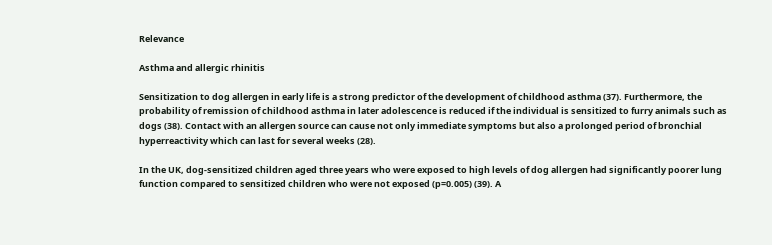Relevance

Asthma and allergic rhinitis

Sensitization to dog allergen in early life is a strong predictor of the development of childhood asthma (37). Furthermore, the probability of remission of childhood asthma in later adolescence is reduced if the individual is sensitized to furry animals such as dogs (38). Contact with an allergen source can cause not only immediate symptoms but also a prolonged period of bronchial hyperreactivity which can last for several weeks (28).

In the UK, dog-sensitized children aged three years who were exposed to high levels of dog allergen had significantly poorer lung function compared to sensitized children who were not exposed (p=0.005) (39). A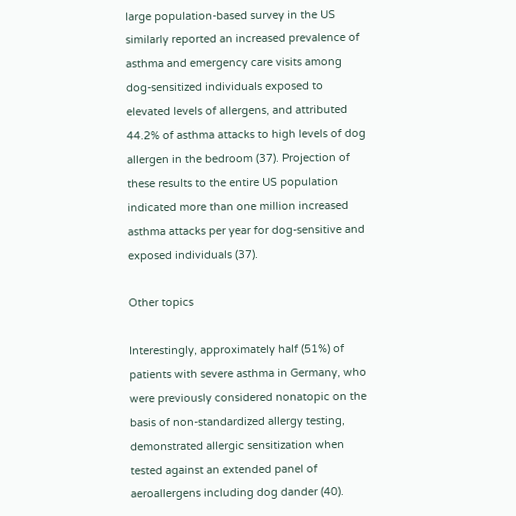large population-based survey in the US similarly reported an increased prevalence of asthma and emergency care visits among dog-sensitized individuals exposed to elevated levels of allergens, and attributed 44.2% of asthma attacks to high levels of dog allergen in the bedroom (37). Projection of these results to the entire US population indicated more than one million increased asthma attacks per year for dog-sensitive and exposed individuals (37).

Other topics

Interestingly, approximately half (51%) of patients with severe asthma in Germany, who were previously considered nonatopic on the basis of non-standardized allergy testing, demonstrated allergic sensitization when tested against an extended panel of aeroallergens including dog dander (40).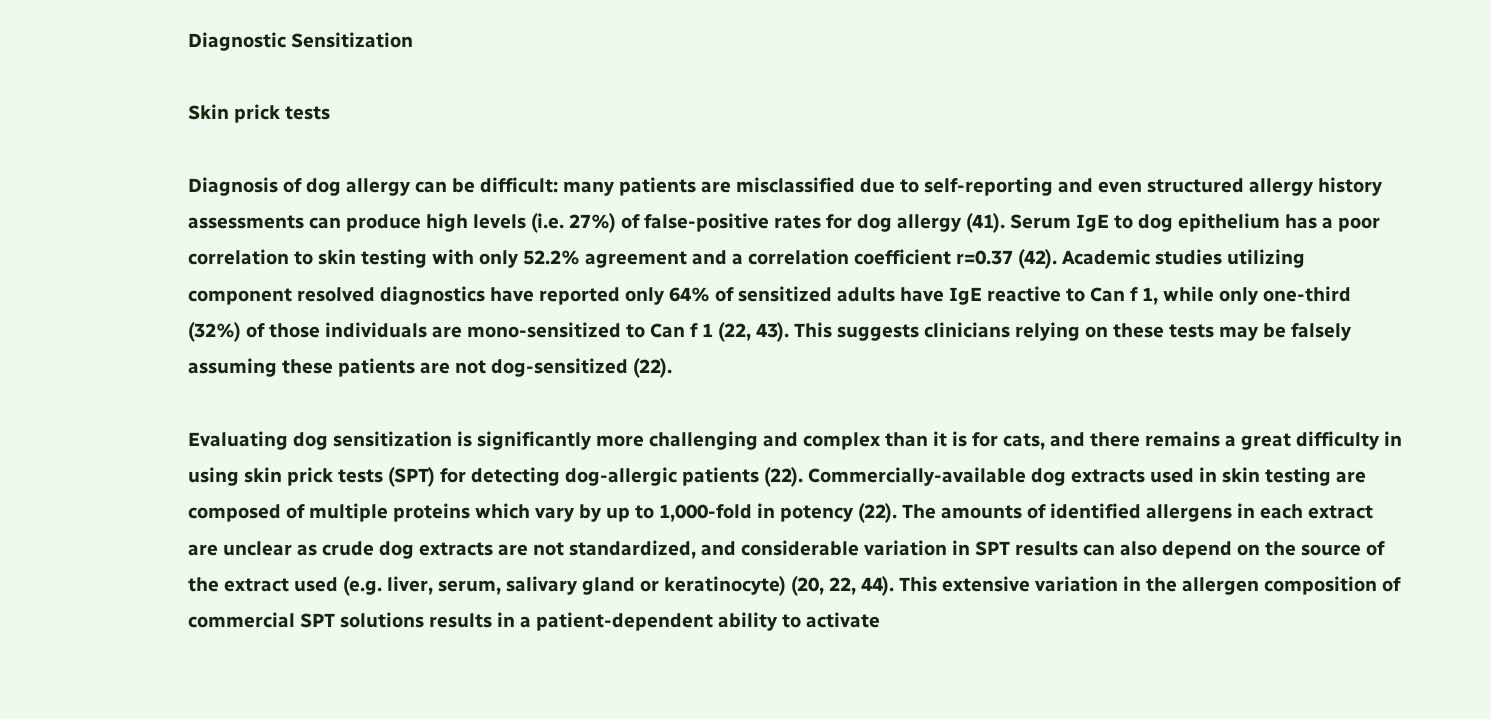Diagnostic Sensitization

Skin prick tests

Diagnosis of dog allergy can be difficult: many patients are misclassified due to self-reporting and even structured allergy history assessments can produce high levels (i.e. 27%) of false-positive rates for dog allergy (41). Serum IgE to dog epithelium has a poor correlation to skin testing with only 52.2% agreement and a correlation coefficient r=0.37 (42). Academic studies utilizing component resolved diagnostics have reported only 64% of sensitized adults have IgE reactive to Can f 1, while only one-third (32%) of those individuals are mono-sensitized to Can f 1 (22, 43). This suggests clinicians relying on these tests may be falsely assuming these patients are not dog-sensitized (22).

Evaluating dog sensitization is significantly more challenging and complex than it is for cats, and there remains a great difficulty in using skin prick tests (SPT) for detecting dog-allergic patients (22). Commercially-available dog extracts used in skin testing are composed of multiple proteins which vary by up to 1,000-fold in potency (22). The amounts of identified allergens in each extract are unclear as crude dog extracts are not standardized, and considerable variation in SPT results can also depend on the source of the extract used (e.g. liver, serum, salivary gland or keratinocyte) (20, 22, 44). This extensive variation in the allergen composition of commercial SPT solutions results in a patient-dependent ability to activate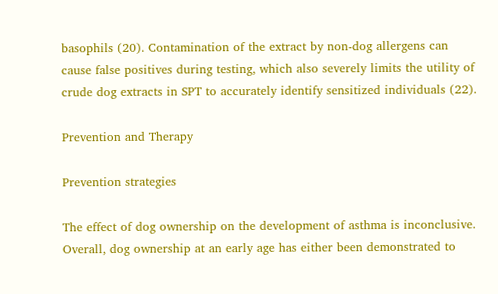basophils (20). Contamination of the extract by non-dog allergens can cause false positives during testing, which also severely limits the utility of crude dog extracts in SPT to accurately identify sensitized individuals (22).

Prevention and Therapy

Prevention strategies

The effect of dog ownership on the development of asthma is inconclusive. Overall, dog ownership at an early age has either been demonstrated to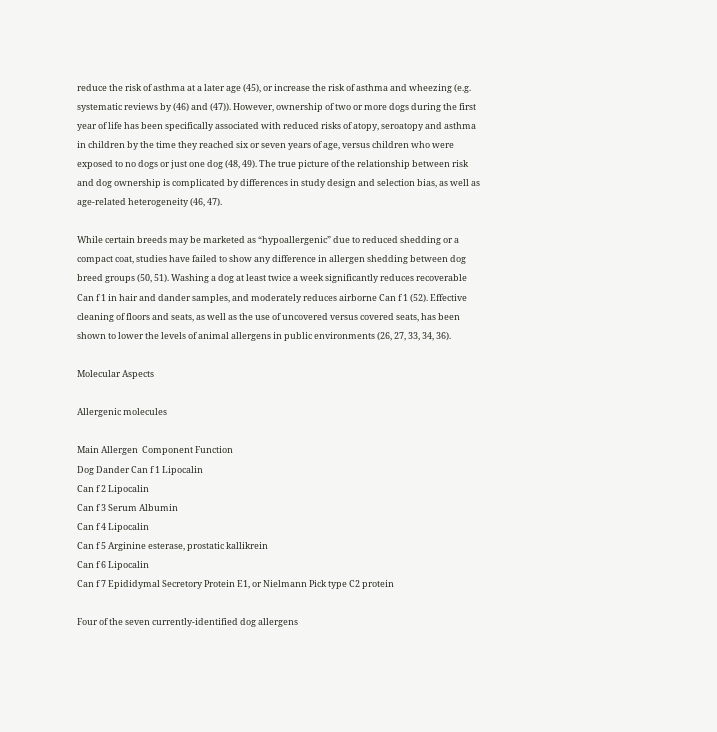reduce the risk of asthma at a later age (45), or increase the risk of asthma and wheezing (e.g. systematic reviews by (46) and (47)). However, ownership of two or more dogs during the first year of life has been specifically associated with reduced risks of atopy, seroatopy and asthma in children by the time they reached six or seven years of age, versus children who were exposed to no dogs or just one dog (48, 49). The true picture of the relationship between risk and dog ownership is complicated by differences in study design and selection bias, as well as age-related heterogeneity (46, 47).

While certain breeds may be marketed as “hypoallergenic” due to reduced shedding or a compact coat, studies have failed to show any difference in allergen shedding between dog breed groups (50, 51). Washing a dog at least twice a week significantly reduces recoverable Can f 1 in hair and dander samples, and moderately reduces airborne Can f 1 (52). Effective cleaning of floors and seats, as well as the use of uncovered versus covered seats, has been shown to lower the levels of animal allergens in public environments (26, 27, 33, 34, 36).

Molecular Aspects

Allergenic molecules

Main Allergen  Component Function
Dog Dander Can f 1 Lipocalin
Can f 2 Lipocalin
Can f 3 Serum Albumin
Can f 4 Lipocalin
Can f 5 Arginine esterase, prostatic kallikrein
Can f 6 Lipocalin
Can f 7 Epididymal Secretory Protein E1, or Nielmann Pick type C2 protein

Four of the seven currently-identified dog allergens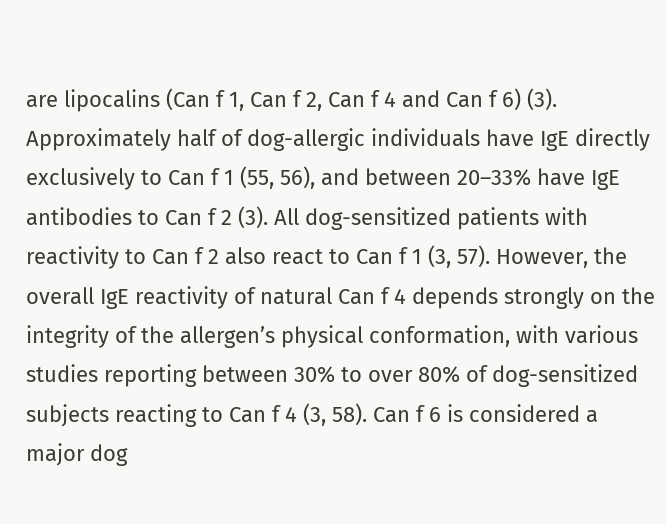are lipocalins (Can f 1, Can f 2, Can f 4 and Can f 6) (3). Approximately half of dog-allergic individuals have IgE directly exclusively to Can f 1 (55, 56), and between 20–33% have IgE antibodies to Can f 2 (3). All dog-sensitized patients with reactivity to Can f 2 also react to Can f 1 (3, 57). However, the overall IgE reactivity of natural Can f 4 depends strongly on the integrity of the allergen’s physical conformation, with various studies reporting between 30% to over 80% of dog-sensitized subjects reacting to Can f 4 (3, 58). Can f 6 is considered a major dog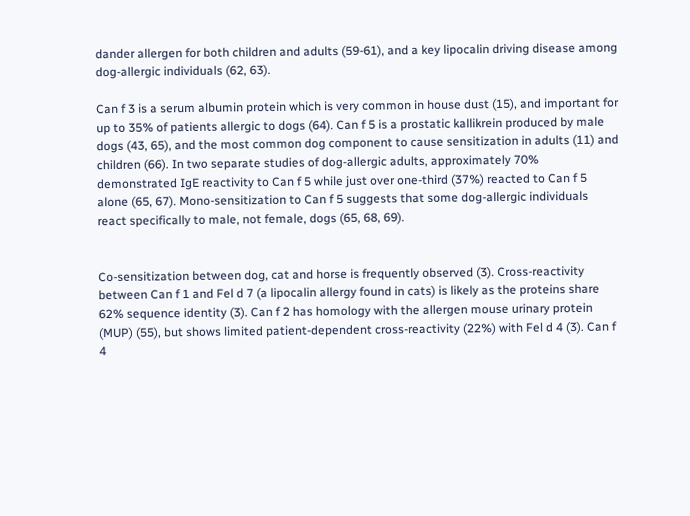dander allergen for both children and adults (59-61), and a key lipocalin driving disease among dog-allergic individuals (62, 63).

Can f 3 is a serum albumin protein which is very common in house dust (15), and important for up to 35% of patients allergic to dogs (64). Can f 5 is a prostatic kallikrein produced by male dogs (43, 65), and the most common dog component to cause sensitization in adults (11) and children (66). In two separate studies of dog-allergic adults, approximately 70% demonstrated IgE reactivity to Can f 5 while just over one-third (37%) reacted to Can f 5 alone (65, 67). Mono-sensitization to Can f 5 suggests that some dog-allergic individuals react specifically to male, not female, dogs (65, 68, 69).


Co-sensitization between dog, cat and horse is frequently observed (3). Cross-reactivity between Can f 1 and Fel d 7 (a lipocalin allergy found in cats) is likely as the proteins share 62% sequence identity (3). Can f 2 has homology with the allergen mouse urinary protein (MUP) (55), but shows limited patient-dependent cross-reactivity (22%) with Fel d 4 (3). Can f 4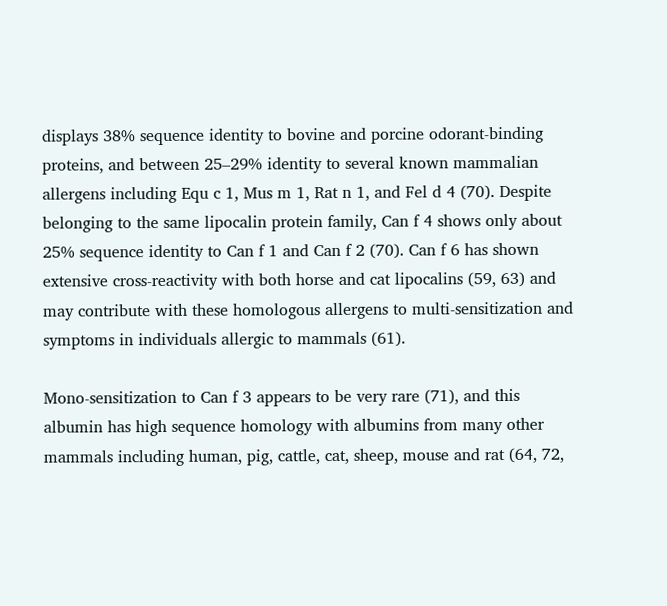displays 38% sequence identity to bovine and porcine odorant-binding proteins, and between 25–29% identity to several known mammalian allergens including Equ c 1, Mus m 1, Rat n 1, and Fel d 4 (70). Despite belonging to the same lipocalin protein family, Can f 4 shows only about 25% sequence identity to Can f 1 and Can f 2 (70). Can f 6 has shown extensive cross-reactivity with both horse and cat lipocalins (59, 63) and may contribute with these homologous allergens to multi-sensitization and symptoms in individuals allergic to mammals (61).

Mono-sensitization to Can f 3 appears to be very rare (71), and this albumin has high sequence homology with albumins from many other mammals including human, pig, cattle, cat, sheep, mouse and rat (64, 72,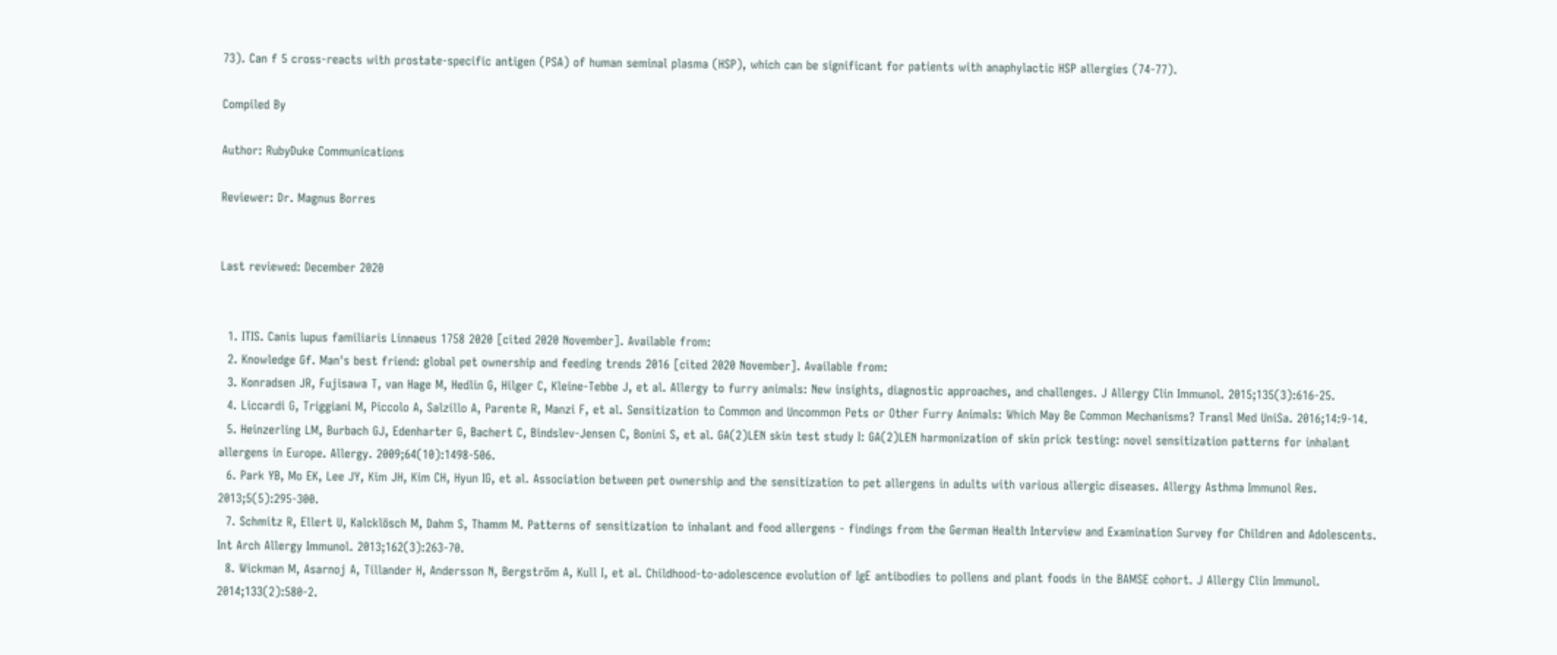73). Can f 5 cross-reacts with prostate-specific antigen (PSA) of human seminal plasma (HSP), which can be significant for patients with anaphylactic HSP allergies (74-77).

Compiled By

Author: RubyDuke Communications

Reviewer: Dr. Magnus Borres


Last reviewed: December 2020


  1. ITIS. Canis lupus familiaris Linnaeus 1758 2020 [cited 2020 November]. Available from:
  2. Knowledge Gf. Man's best friend: global pet ownership and feeding trends 2016 [cited 2020 November]. Available from:
  3. Konradsen JR, Fujisawa T, van Hage M, Hedlin G, Hilger C, Kleine-Tebbe J, et al. Allergy to furry animals: New insights, diagnostic approaches, and challenges. J Allergy Clin Immunol. 2015;135(3):616-25.
  4. Liccardi G, Triggiani M, Piccolo A, Salzillo A, Parente R, Manzi F, et al. Sensitization to Common and Uncommon Pets or Other Furry Animals: Which May Be Common Mechanisms? Transl Med UniSa. 2016;14:9-14.
  5. Heinzerling LM, Burbach GJ, Edenharter G, Bachert C, Bindslev-Jensen C, Bonini S, et al. GA(2)LEN skin test study I: GA(2)LEN harmonization of skin prick testing: novel sensitization patterns for inhalant allergens in Europe. Allergy. 2009;64(10):1498-506.
  6. Park YB, Mo EK, Lee JY, Kim JH, Kim CH, Hyun IG, et al. Association between pet ownership and the sensitization to pet allergens in adults with various allergic diseases. Allergy Asthma Immunol Res. 2013;5(5):295-300.
  7. Schmitz R, Ellert U, Kalcklösch M, Dahm S, Thamm M. Patterns of sensitization to inhalant and food allergens - findings from the German Health Interview and Examination Survey for Children and Adolescents. Int Arch Allergy Immunol. 2013;162(3):263-70.
  8. Wickman M, Asarnoj A, Tillander H, Andersson N, Bergström A, Kull I, et al. Childhood-to-adolescence evolution of IgE antibodies to pollens and plant foods in the BAMSE cohort. J Allergy Clin Immunol. 2014;133(2):580-2.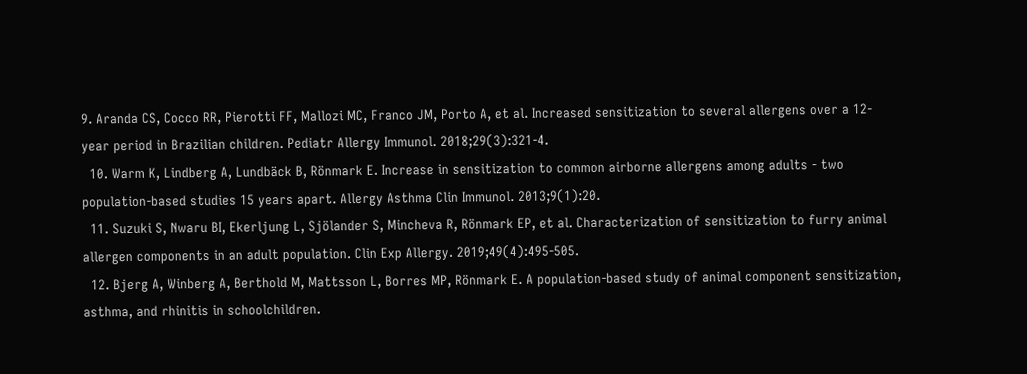9. Aranda CS, Cocco RR, Pierotti FF, Mallozi MC, Franco JM, Porto A, et al. Increased sensitization to several allergens over a 12-year period in Brazilian children. Pediatr Allergy Immunol. 2018;29(3):321-4.
  10. Warm K, Lindberg A, Lundbäck B, Rönmark E. Increase in sensitization to common airborne allergens among adults - two population-based studies 15 years apart. Allergy Asthma Clin Immunol. 2013;9(1):20.
  11. Suzuki S, Nwaru BI, Ekerljung L, Sjölander S, Mincheva R, Rönmark EP, et al. Characterization of sensitization to furry animal allergen components in an adult population. Clin Exp Allergy. 2019;49(4):495-505.
  12. Bjerg A, Winberg A, Berthold M, Mattsson L, Borres MP, Rönmark E. A population-based study of animal component sensitization, asthma, and rhinitis in schoolchildren.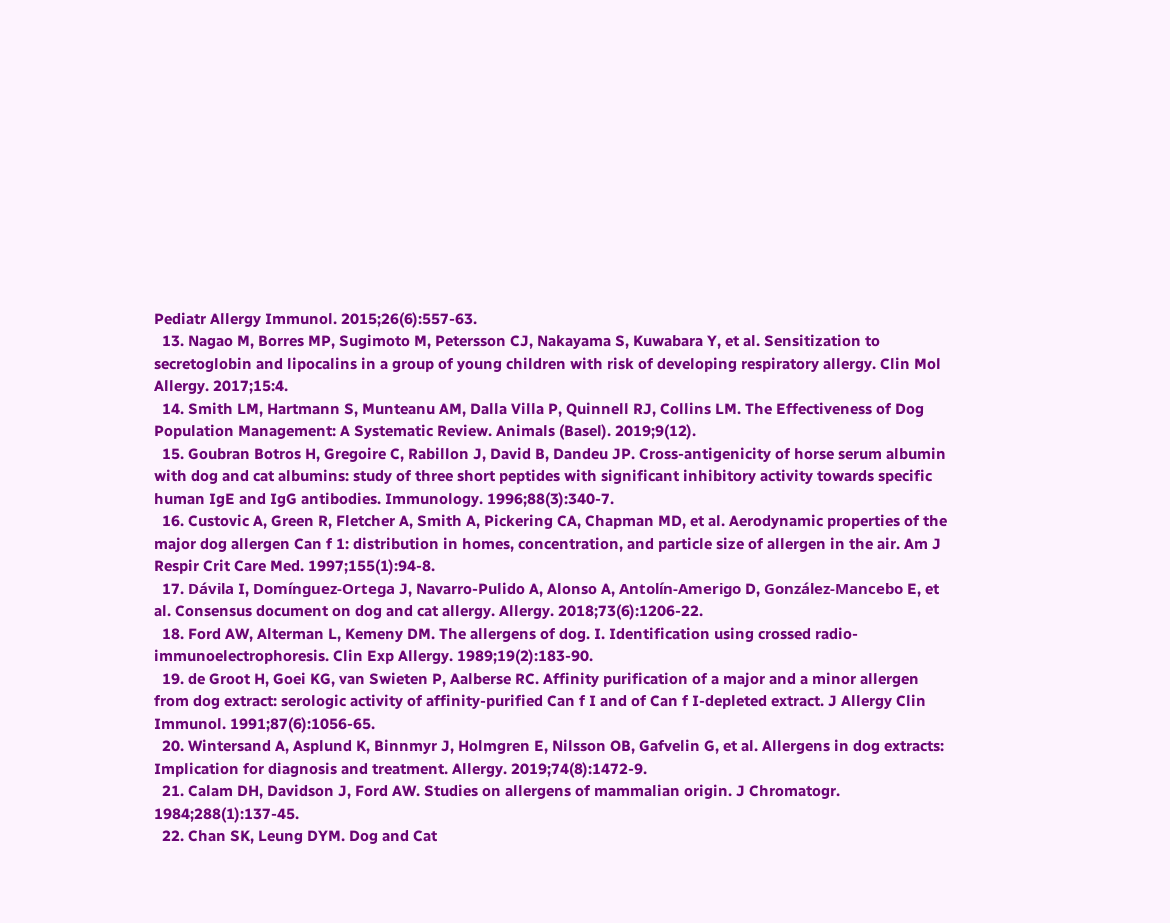Pediatr Allergy Immunol. 2015;26(6):557-63.
  13. Nagao M, Borres MP, Sugimoto M, Petersson CJ, Nakayama S, Kuwabara Y, et al. Sensitization to secretoglobin and lipocalins in a group of young children with risk of developing respiratory allergy. Clin Mol Allergy. 2017;15:4.
  14. Smith LM, Hartmann S, Munteanu AM, Dalla Villa P, Quinnell RJ, Collins LM. The Effectiveness of Dog Population Management: A Systematic Review. Animals (Basel). 2019;9(12).
  15. Goubran Botros H, Gregoire C, Rabillon J, David B, Dandeu JP. Cross-antigenicity of horse serum albumin with dog and cat albumins: study of three short peptides with significant inhibitory activity towards specific human IgE and IgG antibodies. Immunology. 1996;88(3):340-7.
  16. Custovic A, Green R, Fletcher A, Smith A, Pickering CA, Chapman MD, et al. Aerodynamic properties of the major dog allergen Can f 1: distribution in homes, concentration, and particle size of allergen in the air. Am J Respir Crit Care Med. 1997;155(1):94-8.
  17. Dávila I, Domínguez-Ortega J, Navarro-Pulido A, Alonso A, Antolín-Amerigo D, González-Mancebo E, et al. Consensus document on dog and cat allergy. Allergy. 2018;73(6):1206-22.
  18. Ford AW, Alterman L, Kemeny DM. The allergens of dog. I. Identification using crossed radio-immunoelectrophoresis. Clin Exp Allergy. 1989;19(2):183-90.
  19. de Groot H, Goei KG, van Swieten P, Aalberse RC. Affinity purification of a major and a minor allergen from dog extract: serologic activity of affinity-purified Can f I and of Can f I-depleted extract. J Allergy Clin Immunol. 1991;87(6):1056-65.
  20. Wintersand A, Asplund K, Binnmyr J, Holmgren E, Nilsson OB, Gafvelin G, et al. Allergens in dog extracts: Implication for diagnosis and treatment. Allergy. 2019;74(8):1472-9.
  21. Calam DH, Davidson J, Ford AW. Studies on allergens of mammalian origin. J Chromatogr. 1984;288(1):137-45.
  22. Chan SK, Leung DYM. Dog and Cat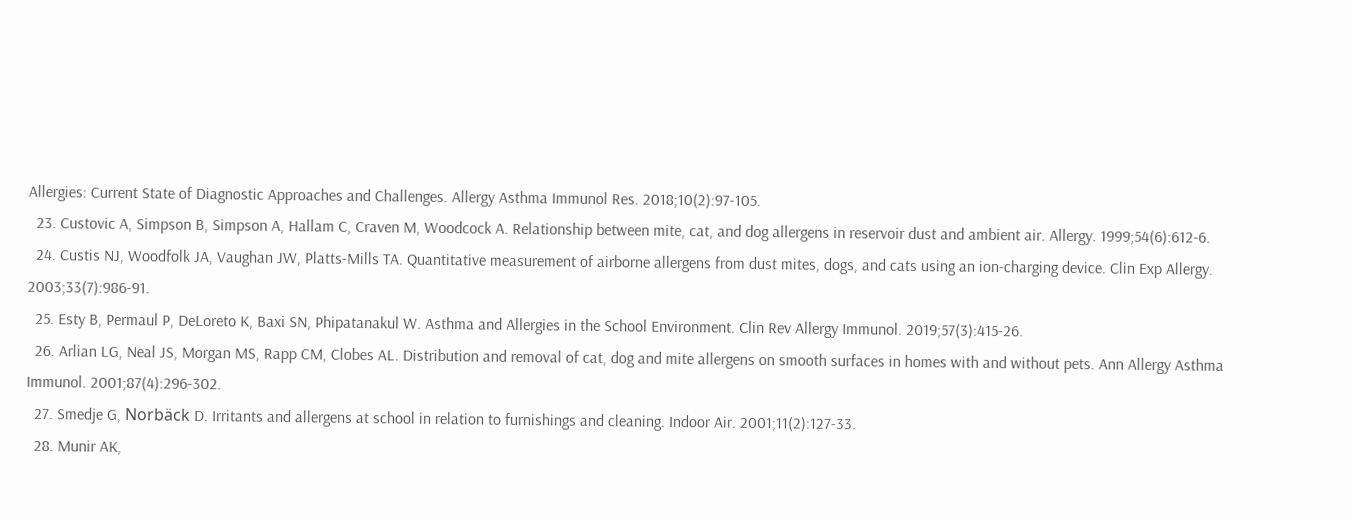Allergies: Current State of Diagnostic Approaches and Challenges. Allergy Asthma Immunol Res. 2018;10(2):97-105.
  23. Custovic A, Simpson B, Simpson A, Hallam C, Craven M, Woodcock A. Relationship between mite, cat, and dog allergens in reservoir dust and ambient air. Allergy. 1999;54(6):612-6.
  24. Custis NJ, Woodfolk JA, Vaughan JW, Platts-Mills TA. Quantitative measurement of airborne allergens from dust mites, dogs, and cats using an ion-charging device. Clin Exp Allergy. 2003;33(7):986-91.
  25. Esty B, Permaul P, DeLoreto K, Baxi SN, Phipatanakul W. Asthma and Allergies in the School Environment. Clin Rev Allergy Immunol. 2019;57(3):415-26.
  26. Arlian LG, Neal JS, Morgan MS, Rapp CM, Clobes AL. Distribution and removal of cat, dog and mite allergens on smooth surfaces in homes with and without pets. Ann Allergy Asthma Immunol. 2001;87(4):296-302.
  27. Smedje G, Norbäck D. Irritants and allergens at school in relation to furnishings and cleaning. Indoor Air. 2001;11(2):127-33.
  28. Munir AK,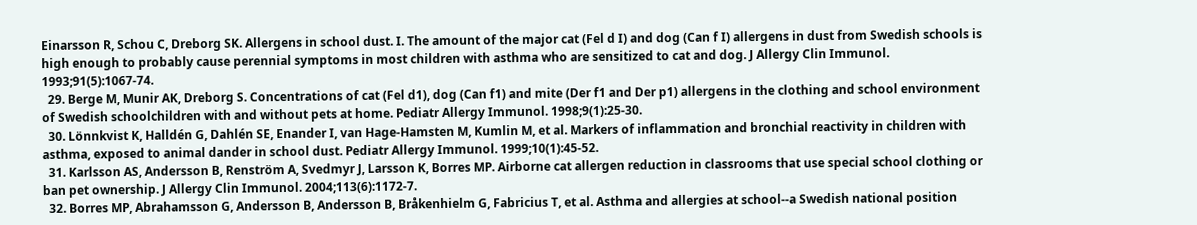Einarsson R, Schou C, Dreborg SK. Allergens in school dust. I. The amount of the major cat (Fel d I) and dog (Can f I) allergens in dust from Swedish schools is high enough to probably cause perennial symptoms in most children with asthma who are sensitized to cat and dog. J Allergy Clin Immunol. 1993;91(5):1067-74.
  29. Berge M, Munir AK, Dreborg S. Concentrations of cat (Fel d1), dog (Can f1) and mite (Der f1 and Der p1) allergens in the clothing and school environment of Swedish schoolchildren with and without pets at home. Pediatr Allergy Immunol. 1998;9(1):25-30.
  30. Lönnkvist K, Halldén G, Dahlén SE, Enander I, van Hage-Hamsten M, Kumlin M, et al. Markers of inflammation and bronchial reactivity in children with asthma, exposed to animal dander in school dust. Pediatr Allergy Immunol. 1999;10(1):45-52.
  31. Karlsson AS, Andersson B, Renström A, Svedmyr J, Larsson K, Borres MP. Airborne cat allergen reduction in classrooms that use special school clothing or ban pet ownership. J Allergy Clin Immunol. 2004;113(6):1172-7.
  32. Borres MP, Abrahamsson G, Andersson B, Andersson B, Bråkenhielm G, Fabricius T, et al. Asthma and allergies at school--a Swedish national position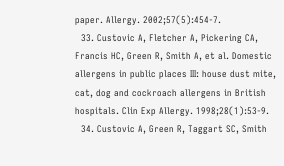paper. Allergy. 2002;57(5):454-7.
  33. Custovic A, Fletcher A, Pickering CA, Francis HC, Green R, Smith A, et al. Domestic allergens in public places III: house dust mite, cat, dog and cockroach allergens in British hospitals. Clin Exp Allergy. 1998;28(1):53-9.
  34. Custovic A, Green R, Taggart SC, Smith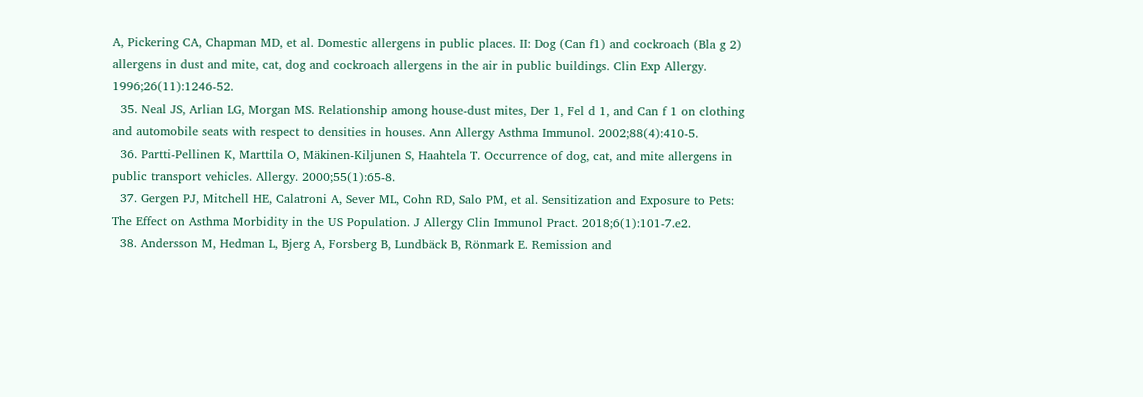A, Pickering CA, Chapman MD, et al. Domestic allergens in public places. II: Dog (Can f1) and cockroach (Bla g 2) allergens in dust and mite, cat, dog and cockroach allergens in the air in public buildings. Clin Exp Allergy. 1996;26(11):1246-52.
  35. Neal JS, Arlian LG, Morgan MS. Relationship among house-dust mites, Der 1, Fel d 1, and Can f 1 on clothing and automobile seats with respect to densities in houses. Ann Allergy Asthma Immunol. 2002;88(4):410-5.
  36. Partti-Pellinen K, Marttila O, Mäkinen-Kiljunen S, Haahtela T. Occurrence of dog, cat, and mite allergens in public transport vehicles. Allergy. 2000;55(1):65-8.
  37. Gergen PJ, Mitchell HE, Calatroni A, Sever ML, Cohn RD, Salo PM, et al. Sensitization and Exposure to Pets: The Effect on Asthma Morbidity in the US Population. J Allergy Clin Immunol Pract. 2018;6(1):101-7.e2.
  38. Andersson M, Hedman L, Bjerg A, Forsberg B, Lundbäck B, Rönmark E. Remission and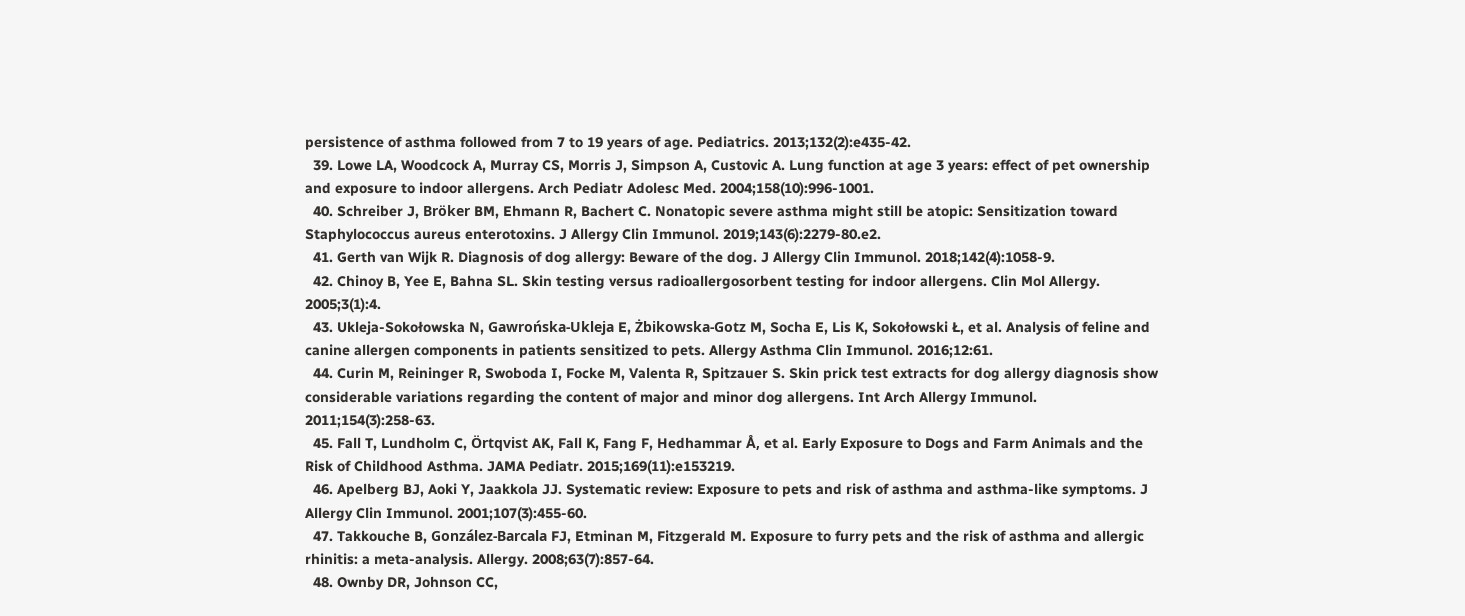persistence of asthma followed from 7 to 19 years of age. Pediatrics. 2013;132(2):e435-42.
  39. Lowe LA, Woodcock A, Murray CS, Morris J, Simpson A, Custovic A. Lung function at age 3 years: effect of pet ownership and exposure to indoor allergens. Arch Pediatr Adolesc Med. 2004;158(10):996-1001.
  40. Schreiber J, Bröker BM, Ehmann R, Bachert C. Nonatopic severe asthma might still be atopic: Sensitization toward Staphylococcus aureus enterotoxins. J Allergy Clin Immunol. 2019;143(6):2279-80.e2.
  41. Gerth van Wijk R. Diagnosis of dog allergy: Beware of the dog. J Allergy Clin Immunol. 2018;142(4):1058-9.
  42. Chinoy B, Yee E, Bahna SL. Skin testing versus radioallergosorbent testing for indoor allergens. Clin Mol Allergy. 2005;3(1):4.
  43. Ukleja-Sokołowska N, Gawrońska-Ukleja E, Żbikowska-Gotz M, Socha E, Lis K, Sokołowski Ł, et al. Analysis of feline and canine allergen components in patients sensitized to pets. Allergy Asthma Clin Immunol. 2016;12:61.
  44. Curin M, Reininger R, Swoboda I, Focke M, Valenta R, Spitzauer S. Skin prick test extracts for dog allergy diagnosis show considerable variations regarding the content of major and minor dog allergens. Int Arch Allergy Immunol. 2011;154(3):258-63.
  45. Fall T, Lundholm C, Örtqvist AK, Fall K, Fang F, Hedhammar Å, et al. Early Exposure to Dogs and Farm Animals and the Risk of Childhood Asthma. JAMA Pediatr. 2015;169(11):e153219.
  46. Apelberg BJ, Aoki Y, Jaakkola JJ. Systematic review: Exposure to pets and risk of asthma and asthma-like symptoms. J Allergy Clin Immunol. 2001;107(3):455-60.
  47. Takkouche B, González-Barcala FJ, Etminan M, Fitzgerald M. Exposure to furry pets and the risk of asthma and allergic rhinitis: a meta-analysis. Allergy. 2008;63(7):857-64.
  48. Ownby DR, Johnson CC,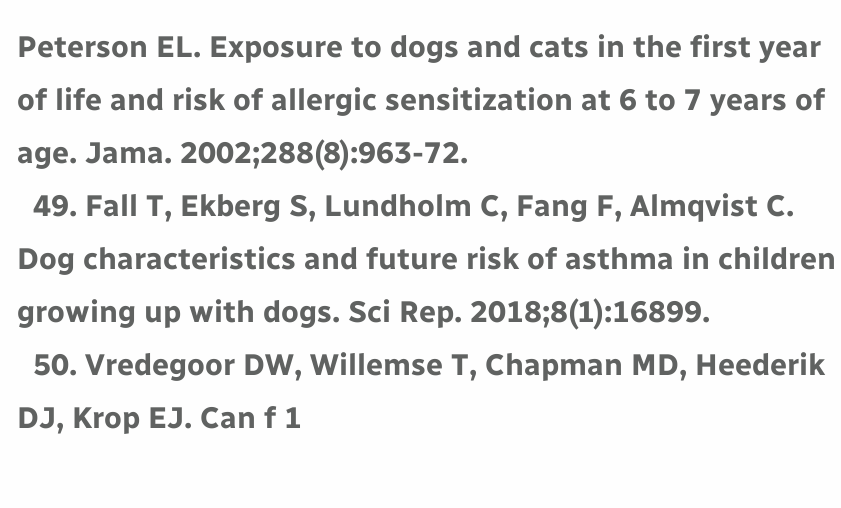Peterson EL. Exposure to dogs and cats in the first year of life and risk of allergic sensitization at 6 to 7 years of age. Jama. 2002;288(8):963-72.
  49. Fall T, Ekberg S, Lundholm C, Fang F, Almqvist C. Dog characteristics and future risk of asthma in children growing up with dogs. Sci Rep. 2018;8(1):16899.
  50. Vredegoor DW, Willemse T, Chapman MD, Heederik DJ, Krop EJ. Can f 1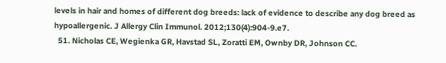levels in hair and homes of different dog breeds: lack of evidence to describe any dog breed as hypoallergenic. J Allergy Clin Immunol. 2012;130(4):904-9.e7.
  51. Nicholas CE, Wegienka GR, Havstad SL, Zoratti EM, Ownby DR, Johnson CC.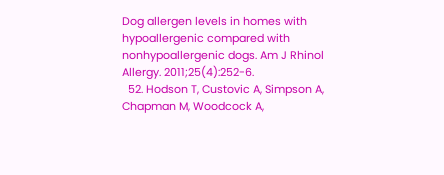Dog allergen levels in homes with hypoallergenic compared with nonhypoallergenic dogs. Am J Rhinol Allergy. 2011;25(4):252-6.
  52. Hodson T, Custovic A, Simpson A, Chapman M, Woodcock A,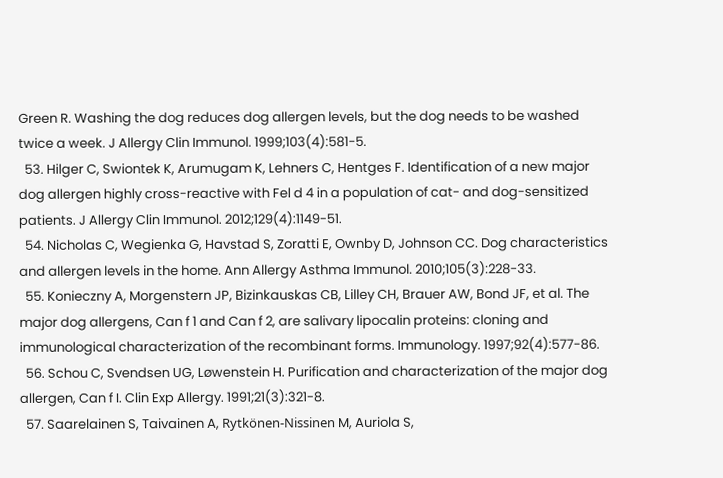Green R. Washing the dog reduces dog allergen levels, but the dog needs to be washed twice a week. J Allergy Clin Immunol. 1999;103(4):581-5.
  53. Hilger C, Swiontek K, Arumugam K, Lehners C, Hentges F. Identification of a new major dog allergen highly cross-reactive with Fel d 4 in a population of cat- and dog-sensitized patients. J Allergy Clin Immunol. 2012;129(4):1149-51.
  54. Nicholas C, Wegienka G, Havstad S, Zoratti E, Ownby D, Johnson CC. Dog characteristics and allergen levels in the home. Ann Allergy Asthma Immunol. 2010;105(3):228-33.
  55. Konieczny A, Morgenstern JP, Bizinkauskas CB, Lilley CH, Brauer AW, Bond JF, et al. The major dog allergens, Can f 1 and Can f 2, are salivary lipocalin proteins: cloning and immunological characterization of the recombinant forms. Immunology. 1997;92(4):577-86.
  56. Schou C, Svendsen UG, Løwenstein H. Purification and characterization of the major dog allergen, Can f I. Clin Exp Allergy. 1991;21(3):321-8.
  57. Saarelainen S, Taivainen A, Rytkönen-Nissinen M, Auriola S,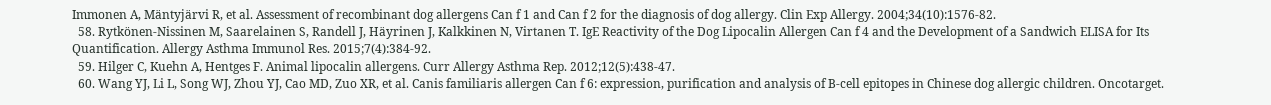Immonen A, Mäntyjärvi R, et al. Assessment of recombinant dog allergens Can f 1 and Can f 2 for the diagnosis of dog allergy. Clin Exp Allergy. 2004;34(10):1576-82.
  58. Rytkönen-Nissinen M, Saarelainen S, Randell J, Häyrinen J, Kalkkinen N, Virtanen T. IgE Reactivity of the Dog Lipocalin Allergen Can f 4 and the Development of a Sandwich ELISA for Its Quantification. Allergy Asthma Immunol Res. 2015;7(4):384-92.
  59. Hilger C, Kuehn A, Hentges F. Animal lipocalin allergens. Curr Allergy Asthma Rep. 2012;12(5):438-47.
  60. Wang YJ, Li L, Song WJ, Zhou YJ, Cao MD, Zuo XR, et al. Canis familiaris allergen Can f 6: expression, purification and analysis of B-cell epitopes in Chinese dog allergic children. Oncotarget.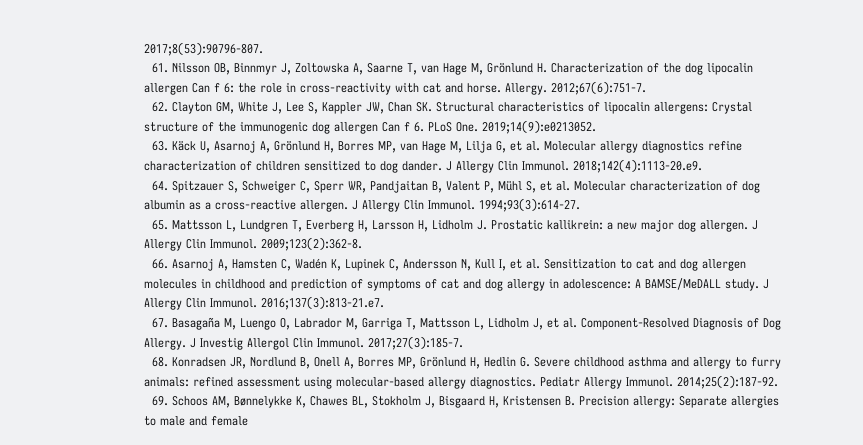2017;8(53):90796-807.
  61. Nilsson OB, Binnmyr J, Zoltowska A, Saarne T, van Hage M, Grönlund H. Characterization of the dog lipocalin allergen Can f 6: the role in cross-reactivity with cat and horse. Allergy. 2012;67(6):751-7.
  62. Clayton GM, White J, Lee S, Kappler JW, Chan SK. Structural characteristics of lipocalin allergens: Crystal structure of the immunogenic dog allergen Can f 6. PLoS One. 2019;14(9):e0213052.
  63. Käck U, Asarnoj A, Grönlund H, Borres MP, van Hage M, Lilja G, et al. Molecular allergy diagnostics refine characterization of children sensitized to dog dander. J Allergy Clin Immunol. 2018;142(4):1113-20.e9.
  64. Spitzauer S, Schweiger C, Sperr WR, Pandjaitan B, Valent P, Mühl S, et al. Molecular characterization of dog albumin as a cross-reactive allergen. J Allergy Clin Immunol. 1994;93(3):614-27.
  65. Mattsson L, Lundgren T, Everberg H, Larsson H, Lidholm J. Prostatic kallikrein: a new major dog allergen. J Allergy Clin Immunol. 2009;123(2):362-8.
  66. Asarnoj A, Hamsten C, Wadén K, Lupinek C, Andersson N, Kull I, et al. Sensitization to cat and dog allergen molecules in childhood and prediction of symptoms of cat and dog allergy in adolescence: A BAMSE/MeDALL study. J Allergy Clin Immunol. 2016;137(3):813-21.e7.
  67. Basagaña M, Luengo O, Labrador M, Garriga T, Mattsson L, Lidholm J, et al. Component-Resolved Diagnosis of Dog Allergy. J Investig Allergol Clin Immunol. 2017;27(3):185-7.
  68. Konradsen JR, Nordlund B, Onell A, Borres MP, Grönlund H, Hedlin G. Severe childhood asthma and allergy to furry animals: refined assessment using molecular-based allergy diagnostics. Pediatr Allergy Immunol. 2014;25(2):187-92.
  69. Schoos AM, Bønnelykke K, Chawes BL, Stokholm J, Bisgaard H, Kristensen B. Precision allergy: Separate allergies to male and female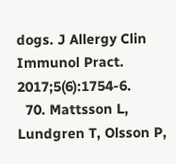dogs. J Allergy Clin Immunol Pract. 2017;5(6):1754-6.
  70. Mattsson L, Lundgren T, Olsson P,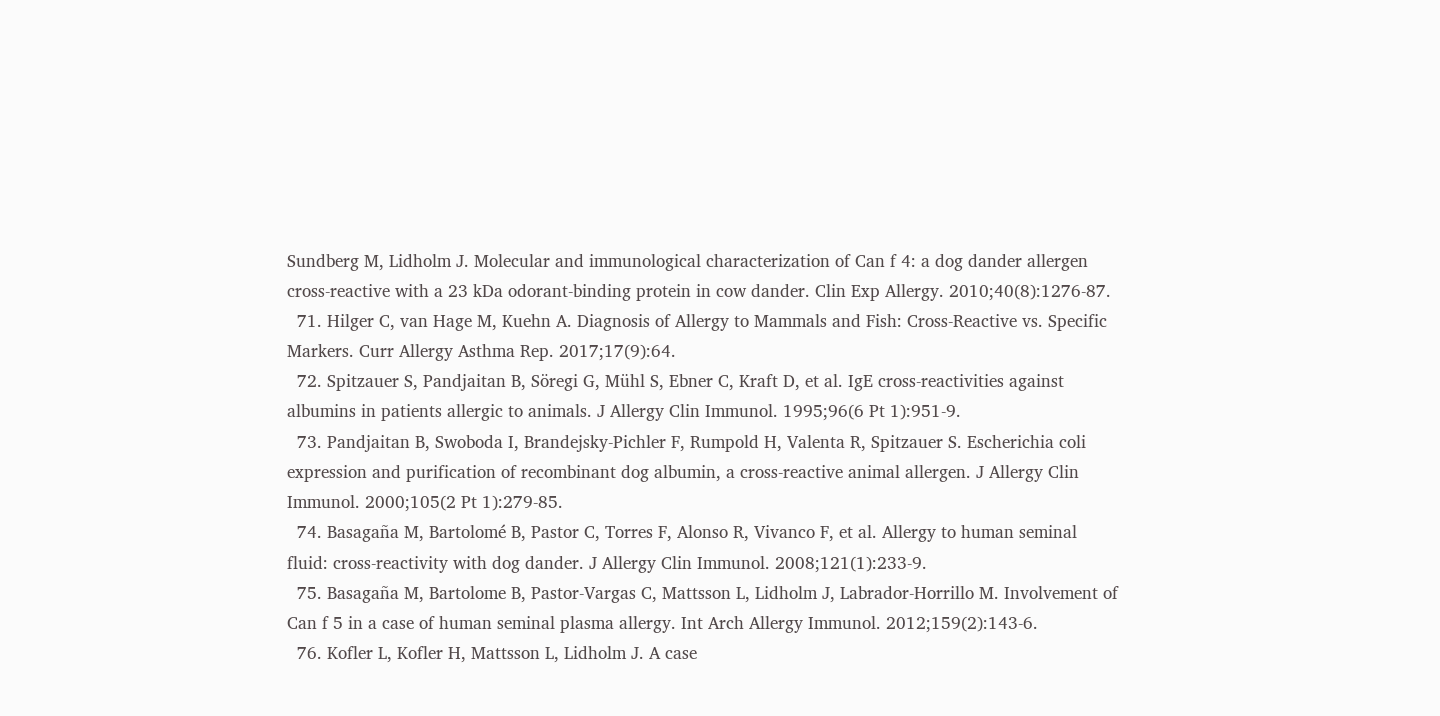Sundberg M, Lidholm J. Molecular and immunological characterization of Can f 4: a dog dander allergen cross-reactive with a 23 kDa odorant-binding protein in cow dander. Clin Exp Allergy. 2010;40(8):1276-87.
  71. Hilger C, van Hage M, Kuehn A. Diagnosis of Allergy to Mammals and Fish: Cross-Reactive vs. Specific Markers. Curr Allergy Asthma Rep. 2017;17(9):64.
  72. Spitzauer S, Pandjaitan B, Söregi G, Mühl S, Ebner C, Kraft D, et al. IgE cross-reactivities against albumins in patients allergic to animals. J Allergy Clin Immunol. 1995;96(6 Pt 1):951-9.
  73. Pandjaitan B, Swoboda I, Brandejsky-Pichler F, Rumpold H, Valenta R, Spitzauer S. Escherichia coli expression and purification of recombinant dog albumin, a cross-reactive animal allergen. J Allergy Clin Immunol. 2000;105(2 Pt 1):279-85.
  74. Basagaña M, Bartolomé B, Pastor C, Torres F, Alonso R, Vivanco F, et al. Allergy to human seminal fluid: cross-reactivity with dog dander. J Allergy Clin Immunol. 2008;121(1):233-9.
  75. Basagaña M, Bartolome B, Pastor-Vargas C, Mattsson L, Lidholm J, Labrador-Horrillo M. Involvement of Can f 5 in a case of human seminal plasma allergy. Int Arch Allergy Immunol. 2012;159(2):143-6.
  76. Kofler L, Kofler H, Mattsson L, Lidholm J. A case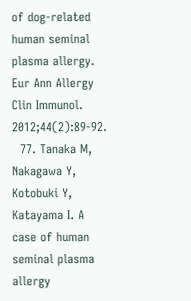of dog-related human seminal plasma allergy. Eur Ann Allergy Clin Immunol. 2012;44(2):89-92.
  77. Tanaka M, Nakagawa Y, Kotobuki Y, Katayama I. A case of human seminal plasma allergy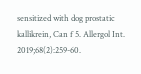sensitized with dog prostatic kallikrein, Can f 5. Allergol Int. 2019;68(2):259-60.